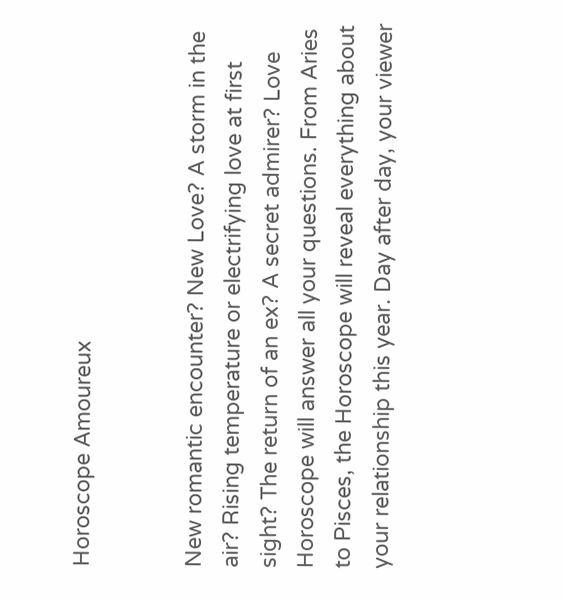Horoscope Amoureux


New romantic encounter? New Love? A storm in the air? Rising temperature or electrifying love at first sight? The return of an ex? A secret admirer? Love Horoscope will answer all your questions. From Aries to Pisces, the Horoscope will reveal everything about your relationship this year. Day after day, your viewer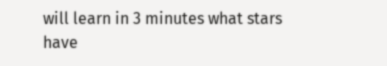will learn in 3 minutes what stars have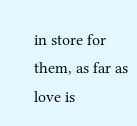in store for them, as far as love is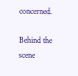concerned.

Behind the scene